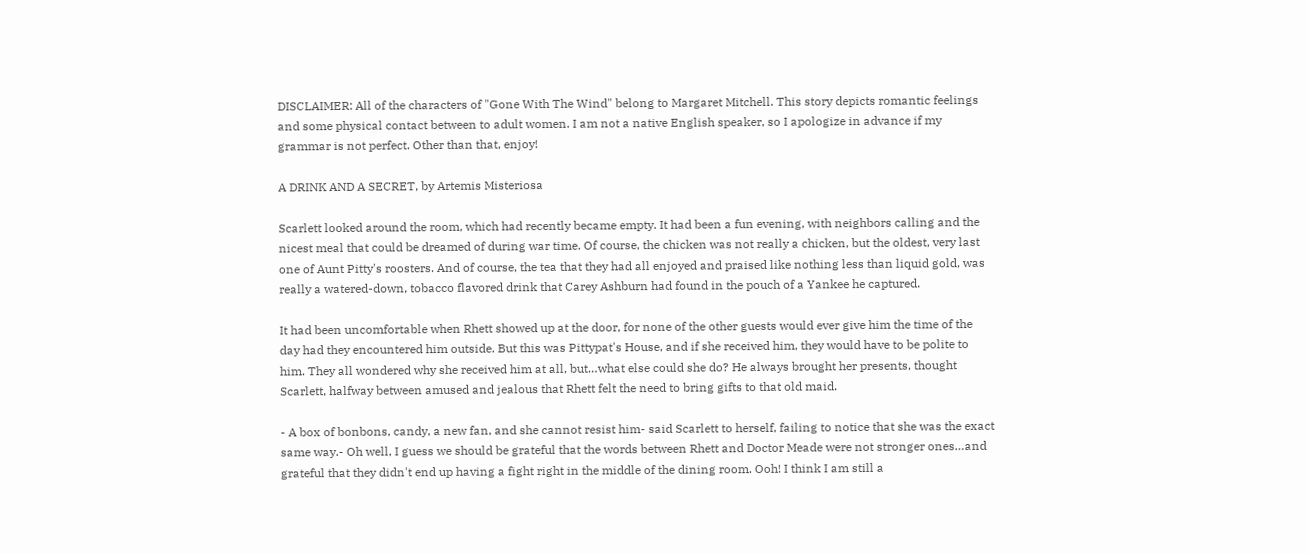DISCLAIMER: All of the characters of "Gone With The Wind" belong to Margaret Mitchell. This story depicts romantic feelings and some physical contact between to adult women. I am not a native English speaker, so I apologize in advance if my grammar is not perfect. Other than that, enjoy!

A DRINK AND A SECRET, by Artemis Misteriosa

Scarlett looked around the room, which had recently became empty. It had been a fun evening, with neighbors calling and the nicest meal that could be dreamed of during war time. Of course, the chicken was not really a chicken, but the oldest, very last one of Aunt Pitty's roosters. And of course, the tea that they had all enjoyed and praised like nothing less than liquid gold, was really a watered-down, tobacco flavored drink that Carey Ashburn had found in the pouch of a Yankee he captured.

It had been uncomfortable when Rhett showed up at the door, for none of the other guests would ever give him the time of the day had they encountered him outside. But this was Pittypat's House, and if she received him, they would have to be polite to him. They all wondered why she received him at all, but…what else could she do? He always brought her presents, thought Scarlett, halfway between amused and jealous that Rhett felt the need to bring gifts to that old maid.

- A box of bonbons, candy, a new fan, and she cannot resist him- said Scarlett to herself, failing to notice that she was the exact same way.- Oh well, I guess we should be grateful that the words between Rhett and Doctor Meade were not stronger ones…and grateful that they didn't end up having a fight right in the middle of the dining room. Ooh! I think I am still a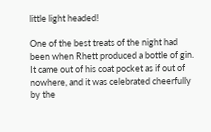little light headed!

One of the best treats of the night had been when Rhett produced a bottle of gin. It came out of his coat pocket as if out of nowhere, and it was celebrated cheerfully by the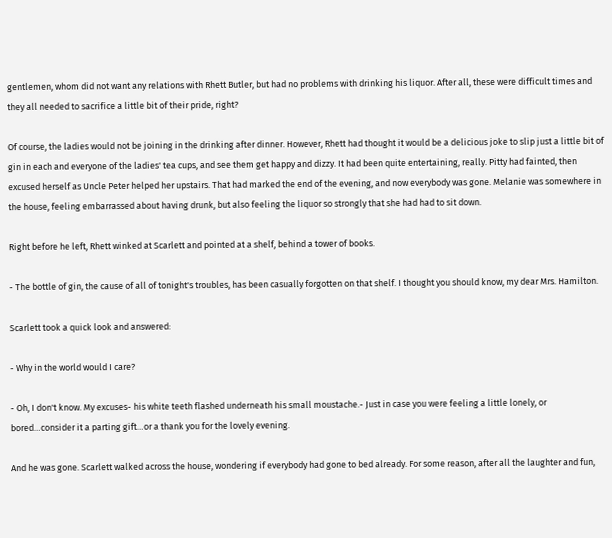gentlemen, whom did not want any relations with Rhett Butler, but had no problems with drinking his liquor. After all, these were difficult times and they all needed to sacrifice a little bit of their pride, right?

Of course, the ladies would not be joining in the drinking after dinner. However, Rhett had thought it would be a delicious joke to slip just a little bit of gin in each and everyone of the ladies' tea cups, and see them get happy and dizzy. It had been quite entertaining, really. Pitty had fainted, then excused herself as Uncle Peter helped her upstairs. That had marked the end of the evening, and now everybody was gone. Melanie was somewhere in the house, feeling embarrassed about having drunk, but also feeling the liquor so strongly that she had had to sit down.

Right before he left, Rhett winked at Scarlett and pointed at a shelf, behind a tower of books.

- The bottle of gin, the cause of all of tonight's troubles, has been casually forgotten on that shelf. I thought you should know, my dear Mrs. Hamilton.

Scarlett took a quick look and answered:

- Why in the world would I care?

- Oh, I don't know. My excuses- his white teeth flashed underneath his small moustache.- Just in case you were feeling a little lonely, or bored…consider it a parting gift…or a thank you for the lovely evening.

And he was gone. Scarlett walked across the house, wondering if everybody had gone to bed already. For some reason, after all the laughter and fun,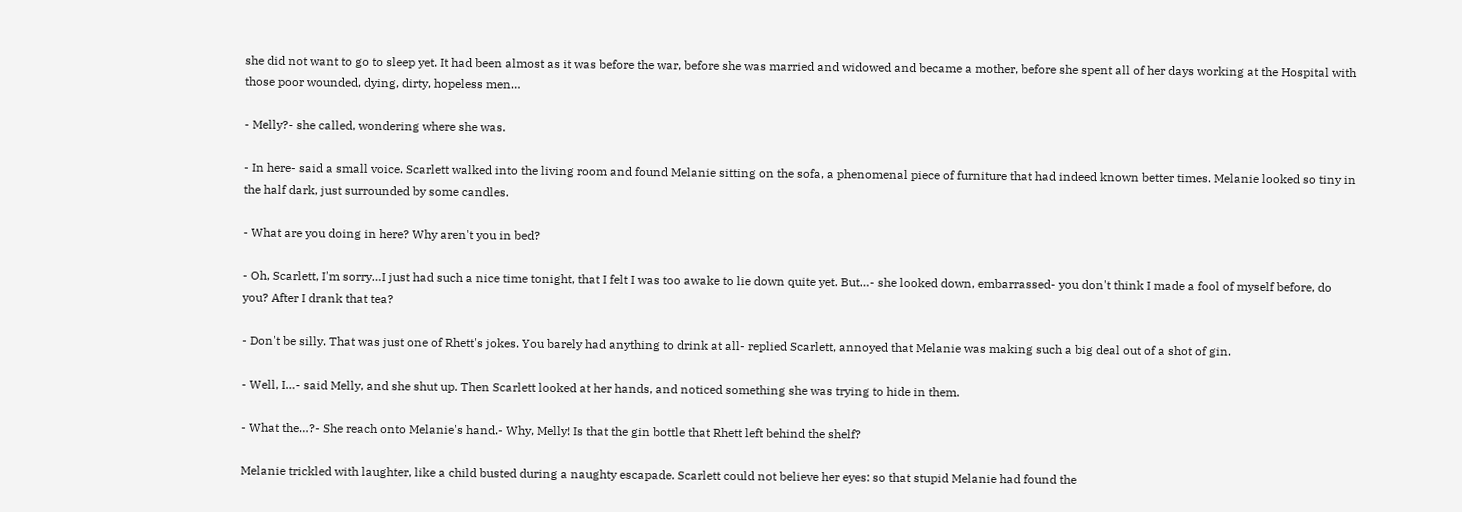she did not want to go to sleep yet. It had been almost as it was before the war, before she was married and widowed and became a mother, before she spent all of her days working at the Hospital with those poor wounded, dying, dirty, hopeless men…

- Melly?- she called, wondering where she was.

- In here- said a small voice. Scarlett walked into the living room and found Melanie sitting on the sofa, a phenomenal piece of furniture that had indeed known better times. Melanie looked so tiny in the half dark, just surrounded by some candles.

- What are you doing in here? Why aren't you in bed?

- Oh, Scarlett, I'm sorry…I just had such a nice time tonight, that I felt I was too awake to lie down quite yet. But…- she looked down, embarrassed- you don't think I made a fool of myself before, do you? After I drank that tea?

- Don't be silly. That was just one of Rhett's jokes. You barely had anything to drink at all- replied Scarlett, annoyed that Melanie was making such a big deal out of a shot of gin.

- Well, I…- said Melly, and she shut up. Then Scarlett looked at her hands, and noticed something she was trying to hide in them.

- What the…?- She reach onto Melanie's hand.- Why, Melly! Is that the gin bottle that Rhett left behind the shelf?

Melanie trickled with laughter, like a child busted during a naughty escapade. Scarlett could not believe her eyes: so that stupid Melanie had found the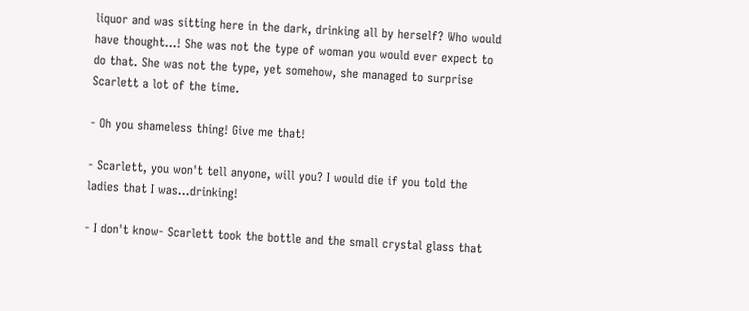liquor and was sitting here in the dark, drinking all by herself? Who would have thought…! She was not the type of woman you would ever expect to do that. She was not the type, yet somehow, she managed to surprise Scarlett a lot of the time.

- Oh you shameless thing! Give me that!

- Scarlett, you won't tell anyone, will you? I would die if you told the ladies that I was…drinking!

- I don't know- Scarlett took the bottle and the small crystal glass that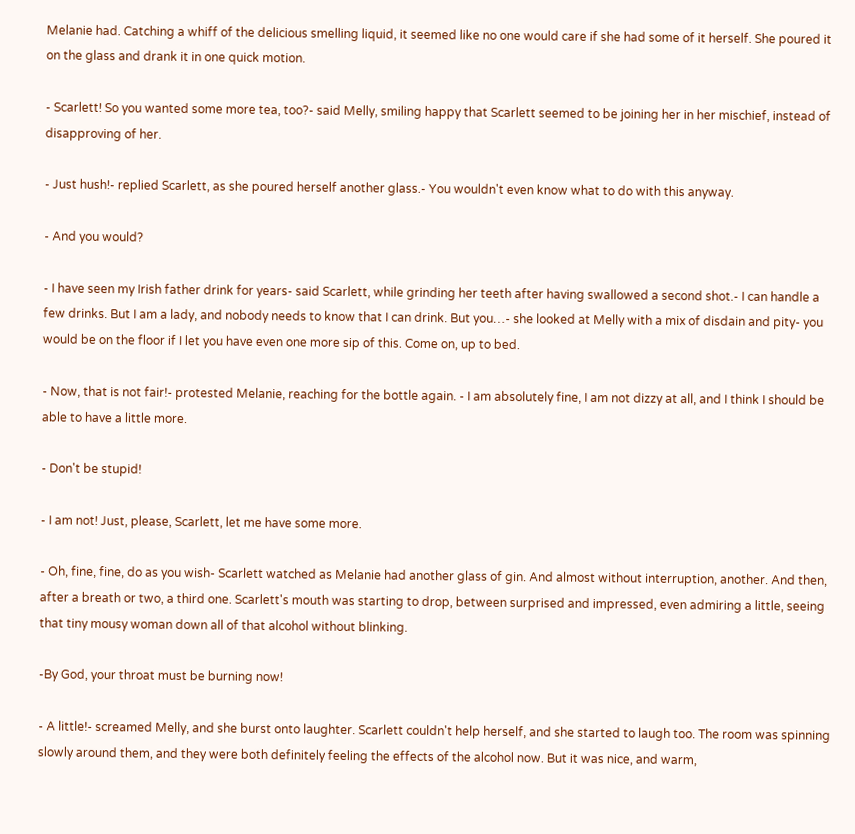Melanie had. Catching a whiff of the delicious smelling liquid, it seemed like no one would care if she had some of it herself. She poured it on the glass and drank it in one quick motion.

- Scarlett! So you wanted some more tea, too?- said Melly, smiling happy that Scarlett seemed to be joining her in her mischief, instead of disapproving of her.

- Just hush!- replied Scarlett, as she poured herself another glass.- You wouldn't even know what to do with this anyway.

- And you would?

- I have seen my Irish father drink for years- said Scarlett, while grinding her teeth after having swallowed a second shot.- I can handle a few drinks. But I am a lady, and nobody needs to know that I can drink. But you…- she looked at Melly with a mix of disdain and pity- you would be on the floor if I let you have even one more sip of this. Come on, up to bed.

- Now, that is not fair!- protested Melanie, reaching for the bottle again. - I am absolutely fine, I am not dizzy at all, and I think I should be able to have a little more.

- Don't be stupid!

- I am not! Just, please, Scarlett, let me have some more.

- Oh, fine, fine, do as you wish- Scarlett watched as Melanie had another glass of gin. And almost without interruption, another. And then, after a breath or two, a third one. Scarlett's mouth was starting to drop, between surprised and impressed, even admiring a little, seeing that tiny mousy woman down all of that alcohol without blinking.

-By God, your throat must be burning now!

- A little!- screamed Melly, and she burst onto laughter. Scarlett couldn't help herself, and she started to laugh too. The room was spinning slowly around them, and they were both definitely feeling the effects of the alcohol now. But it was nice, and warm,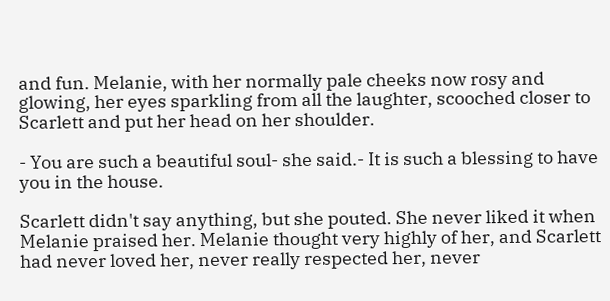and fun. Melanie, with her normally pale cheeks now rosy and glowing, her eyes sparkling from all the laughter, scooched closer to Scarlett and put her head on her shoulder.

- You are such a beautiful soul- she said.- It is such a blessing to have you in the house.

Scarlett didn't say anything, but she pouted. She never liked it when Melanie praised her. Melanie thought very highly of her, and Scarlett had never loved her, never really respected her, never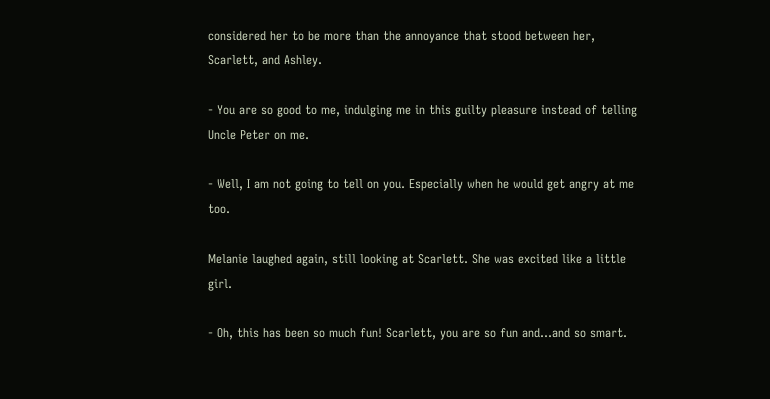considered her to be more than the annoyance that stood between her, Scarlett, and Ashley.

- You are so good to me, indulging me in this guilty pleasure instead of telling Uncle Peter on me.

- Well, I am not going to tell on you. Especially when he would get angry at me too.

Melanie laughed again, still looking at Scarlett. She was excited like a little girl.

- Oh, this has been so much fun! Scarlett, you are so fun and…and so smart.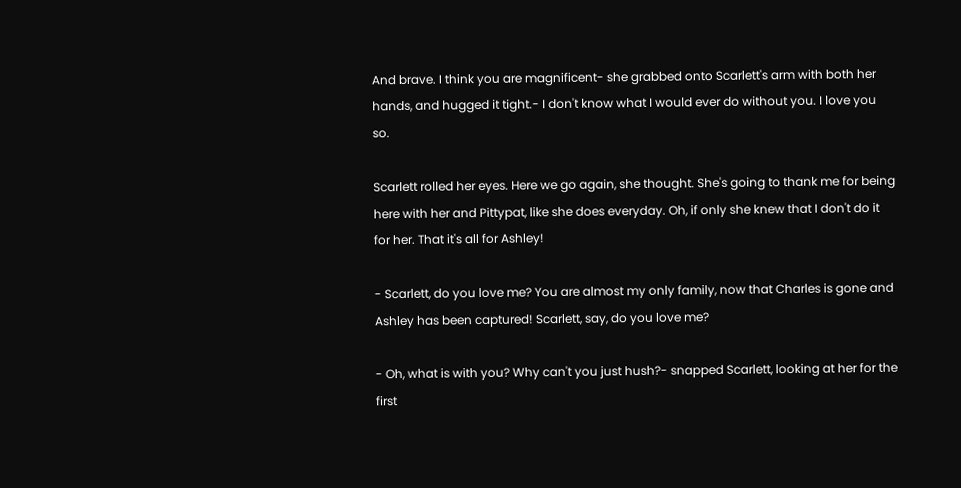And brave. I think you are magnificent- she grabbed onto Scarlett's arm with both her hands, and hugged it tight.- I don't know what I would ever do without you. I love you so.

Scarlett rolled her eyes. Here we go again, she thought. She's going to thank me for being here with her and Pittypat, like she does everyday. Oh, if only she knew that I don't do it for her. That it's all for Ashley!

- Scarlett, do you love me? You are almost my only family, now that Charles is gone and Ashley has been captured! Scarlett, say, do you love me?

- Oh, what is with you? Why can't you just hush?- snapped Scarlett, looking at her for the first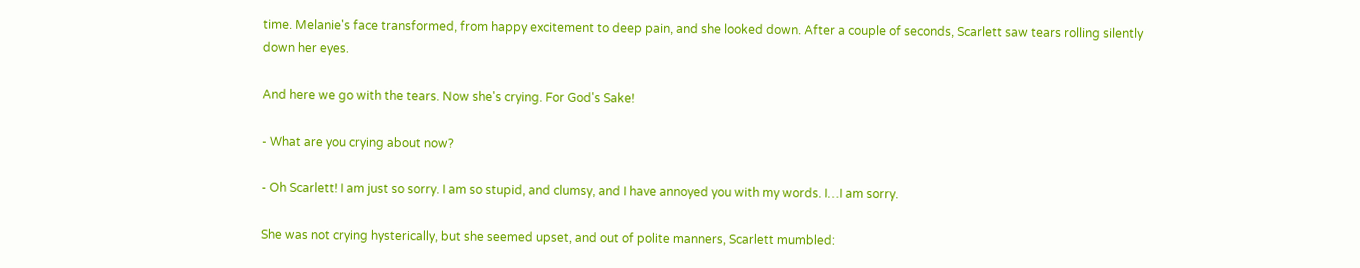time. Melanie's face transformed, from happy excitement to deep pain, and she looked down. After a couple of seconds, Scarlett saw tears rolling silently down her eyes.

And here we go with the tears. Now she's crying. For God's Sake!

- What are you crying about now?

- Oh Scarlett! I am just so sorry. I am so stupid, and clumsy, and I have annoyed you with my words. I…I am sorry.

She was not crying hysterically, but she seemed upset, and out of polite manners, Scarlett mumbled: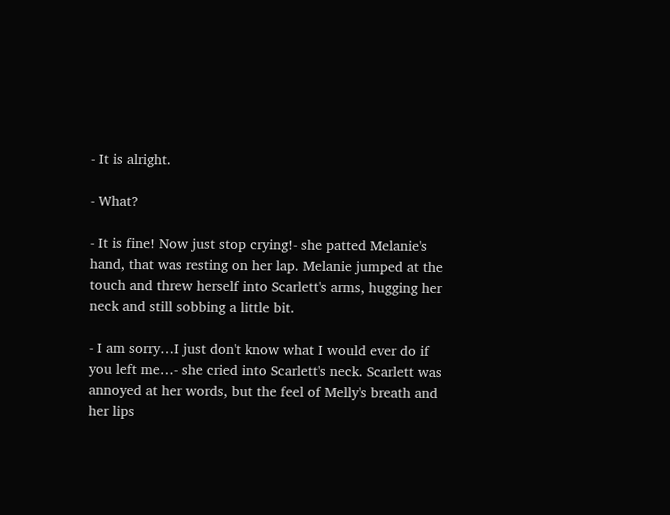- It is alright.

- What?

- It is fine! Now just stop crying!- she patted Melanie's hand, that was resting on her lap. Melanie jumped at the touch and threw herself into Scarlett's arms, hugging her neck and still sobbing a little bit.

- I am sorry…I just don't know what I would ever do if you left me…- she cried into Scarlett's neck. Scarlett was annoyed at her words, but the feel of Melly's breath and her lips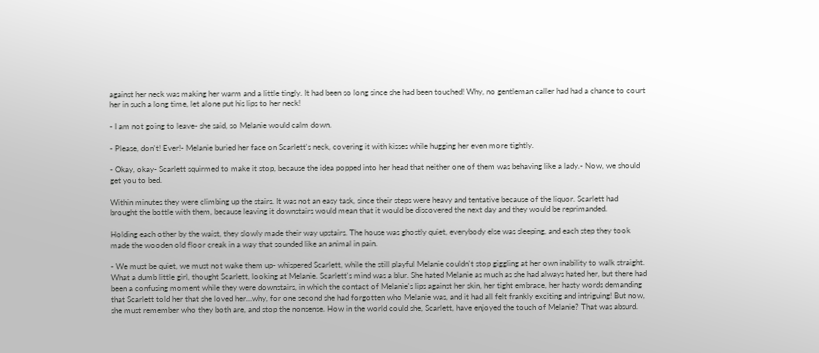against her neck was making her warm and a little tingly. It had been so long since she had been touched! Why, no gentleman caller had had a chance to court her in such a long time, let alone put his lips to her neck!

- I am not going to leave- she said, so Melanie would calm down.

- Please, don't! Ever!- Melanie buried her face on Scarlett's neck, covering it with kisses while hugging her even more tightly.

- Okay, okay- Scarlett squirmed to make it stop, because the idea popped into her head that neither one of them was behaving like a lady.- Now, we should get you to bed.

Within minutes they were climbing up the stairs. It was not an easy task, since their steps were heavy and tentative because of the liquor. Scarlett had brought the bottle with them, because leaving it downstairs would mean that it would be discovered the next day and they would be reprimanded.

Holding each other by the waist, they slowly made their way upstairs. The house was ghostly quiet, everybody else was sleeping, and each step they took made the wooden old floor creak in a way that sounded like an animal in pain.

- We must be quiet, we must not wake them up- whispered Scarlett, while the still playful Melanie couldn't stop giggling at her own inability to walk straight. What a dumb little girl, thought Scarlett, looking at Melanie. Scarlett's mind was a blur. She hated Melanie as much as she had always hated her, but there had been a confusing moment while they were downstairs, in which the contact of Melanie's lips against her skin, her tight embrace, her hasty words demanding that Scarlett told her that she loved her…why, for one second she had forgotten who Melanie was, and it had all felt frankly exciting and intriguing! But now, she must remember who they both are, and stop the nonsense. How in the world could she, Scarlett, have enjoyed the touch of Melanie? That was absurd.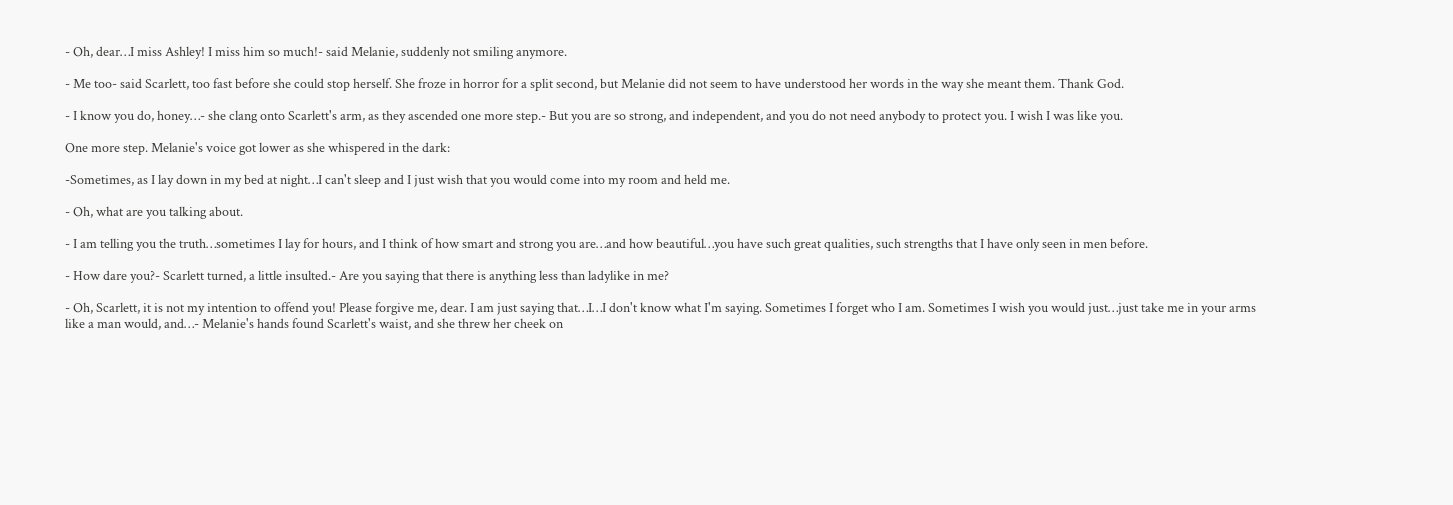- Oh, dear…I miss Ashley! I miss him so much!- said Melanie, suddenly not smiling anymore.

- Me too- said Scarlett, too fast before she could stop herself. She froze in horror for a split second, but Melanie did not seem to have understood her words in the way she meant them. Thank God.

- I know you do, honey…- she clang onto Scarlett's arm, as they ascended one more step.- But you are so strong, and independent, and you do not need anybody to protect you. I wish I was like you.

One more step. Melanie's voice got lower as she whispered in the dark:

-Sometimes, as I lay down in my bed at night…I can't sleep and I just wish that you would come into my room and held me.

- Oh, what are you talking about.

- I am telling you the truth…sometimes I lay for hours, and I think of how smart and strong you are…and how beautiful…you have such great qualities, such strengths that I have only seen in men before.

- How dare you?- Scarlett turned, a little insulted.- Are you saying that there is anything less than ladylike in me?

- Oh, Scarlett, it is not my intention to offend you! Please forgive me, dear. I am just saying that…I…I don't know what I'm saying. Sometimes I forget who I am. Sometimes I wish you would just…just take me in your arms like a man would, and…- Melanie's hands found Scarlett's waist, and she threw her cheek on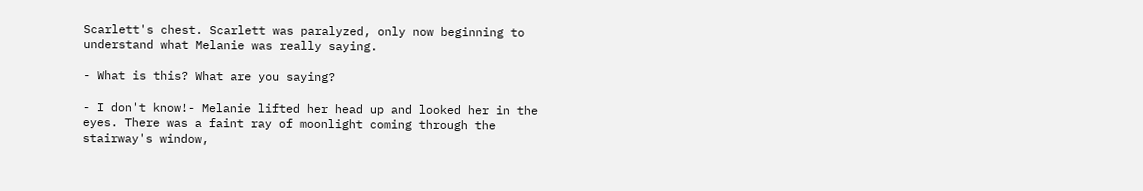Scarlett's chest. Scarlett was paralyzed, only now beginning to understand what Melanie was really saying.

- What is this? What are you saying?

- I don't know!- Melanie lifted her head up and looked her in the eyes. There was a faint ray of moonlight coming through the stairway's window,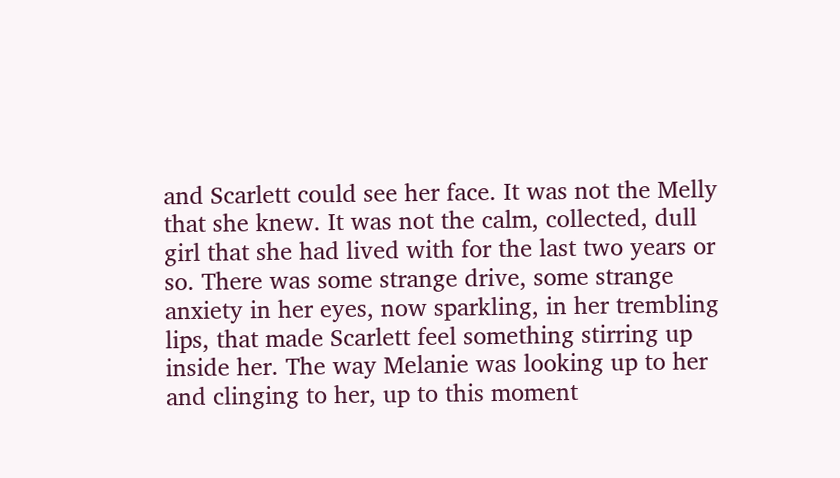and Scarlett could see her face. It was not the Melly that she knew. It was not the calm, collected, dull girl that she had lived with for the last two years or so. There was some strange drive, some strange anxiety in her eyes, now sparkling, in her trembling lips, that made Scarlett feel something stirring up inside her. The way Melanie was looking up to her and clinging to her, up to this moment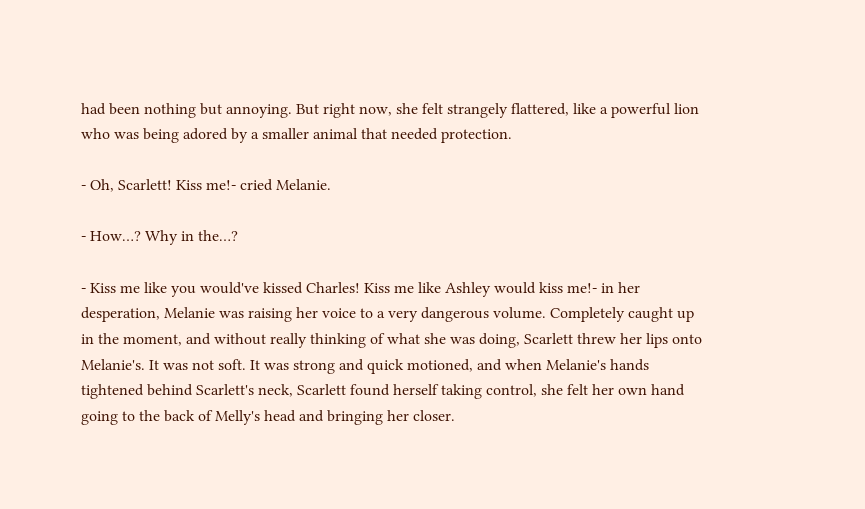had been nothing but annoying. But right now, she felt strangely flattered, like a powerful lion who was being adored by a smaller animal that needed protection.

- Oh, Scarlett! Kiss me!- cried Melanie.

- How…? Why in the…?

- Kiss me like you would've kissed Charles! Kiss me like Ashley would kiss me!- in her desperation, Melanie was raising her voice to a very dangerous volume. Completely caught up in the moment, and without really thinking of what she was doing, Scarlett threw her lips onto Melanie's. It was not soft. It was strong and quick motioned, and when Melanie's hands tightened behind Scarlett's neck, Scarlett found herself taking control, she felt her own hand going to the back of Melly's head and bringing her closer.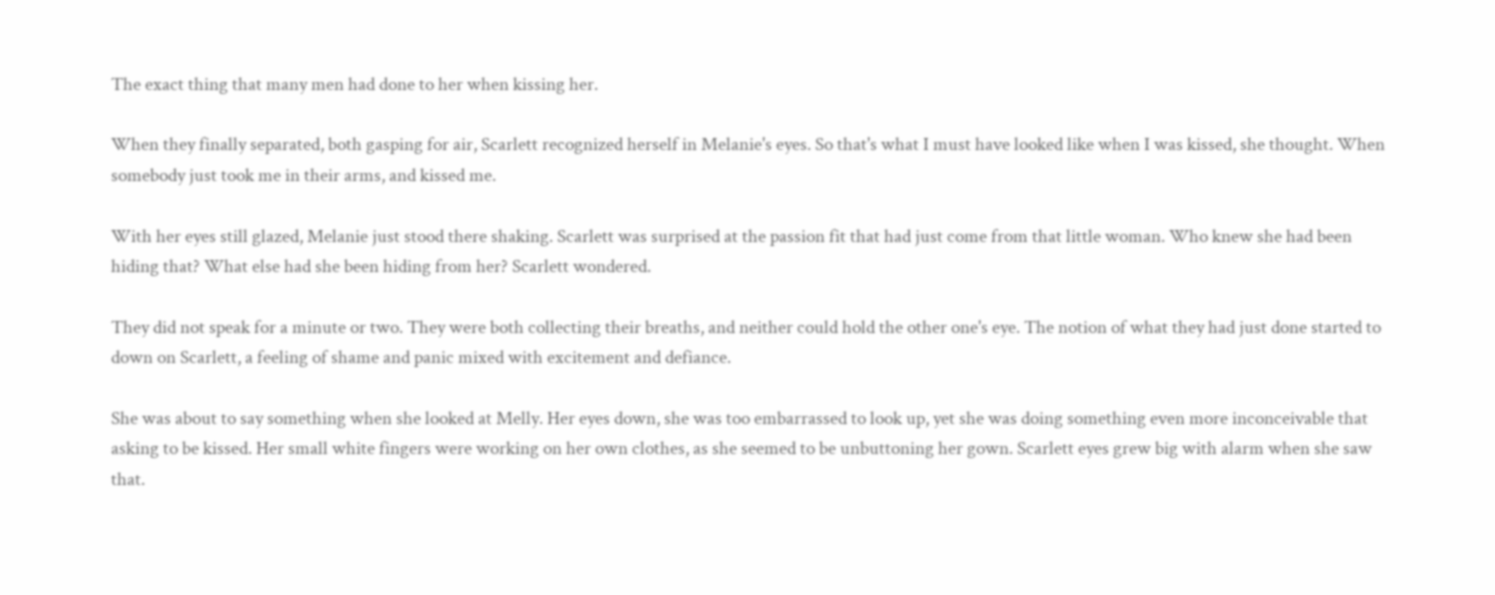The exact thing that many men had done to her when kissing her.

When they finally separated, both gasping for air, Scarlett recognized herself in Melanie's eyes. So that's what I must have looked like when I was kissed, she thought. When somebody just took me in their arms, and kissed me.

With her eyes still glazed, Melanie just stood there shaking. Scarlett was surprised at the passion fit that had just come from that little woman. Who knew she had been hiding that? What else had she been hiding from her? Scarlett wondered.

They did not speak for a minute or two. They were both collecting their breaths, and neither could hold the other one's eye. The notion of what they had just done started to down on Scarlett, a feeling of shame and panic mixed with excitement and defiance.

She was about to say something when she looked at Melly. Her eyes down, she was too embarrassed to look up, yet she was doing something even more inconceivable that asking to be kissed. Her small white fingers were working on her own clothes, as she seemed to be unbuttoning her gown. Scarlett eyes grew big with alarm when she saw that.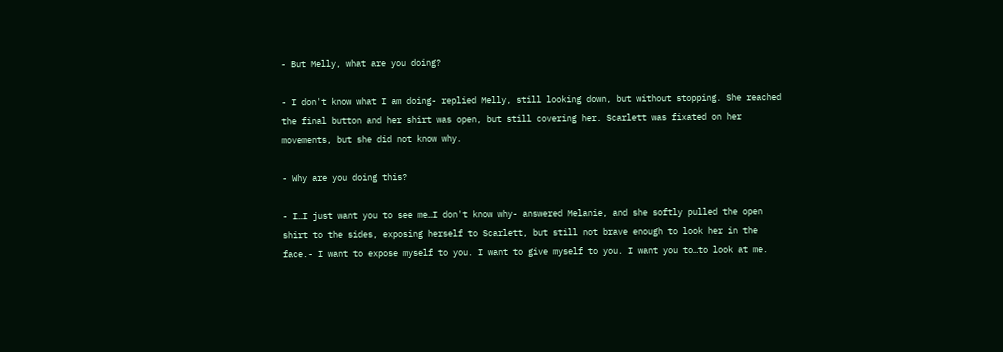- But Melly, what are you doing?

- I don't know what I am doing- replied Melly, still looking down, but without stopping. She reached the final button and her shirt was open, but still covering her. Scarlett was fixated on her movements, but she did not know why.

- Why are you doing this?

- I…I just want you to see me…I don't know why- answered Melanie, and she softly pulled the open shirt to the sides, exposing herself to Scarlett, but still not brave enough to look her in the face.- I want to expose myself to you. I want to give myself to you. I want you to…to look at me.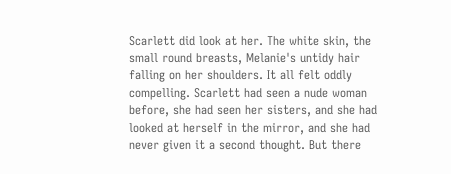Scarlett did look at her. The white skin, the small round breasts, Melanie's untidy hair falling on her shoulders. It all felt oddly compelling. Scarlett had seen a nude woman before, she had seen her sisters, and she had looked at herself in the mirror, and she had never given it a second thought. But there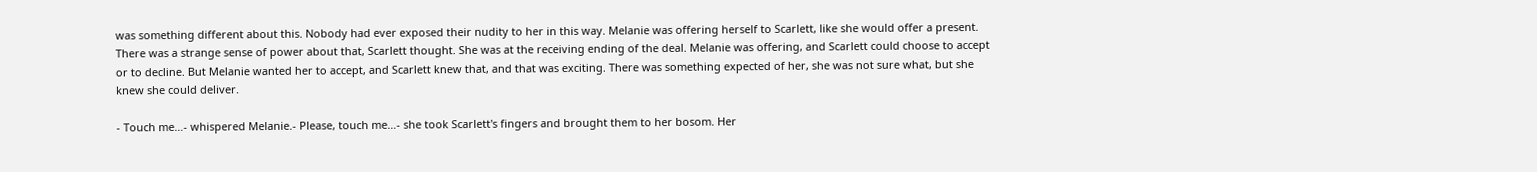was something different about this. Nobody had ever exposed their nudity to her in this way. Melanie was offering herself to Scarlett, like she would offer a present. There was a strange sense of power about that, Scarlett thought. She was at the receiving ending of the deal. Melanie was offering, and Scarlett could choose to accept or to decline. But Melanie wanted her to accept, and Scarlett knew that, and that was exciting. There was something expected of her, she was not sure what, but she knew she could deliver.

- Touch me…- whispered Melanie.- Please, touch me…- she took Scarlett's fingers and brought them to her bosom. Her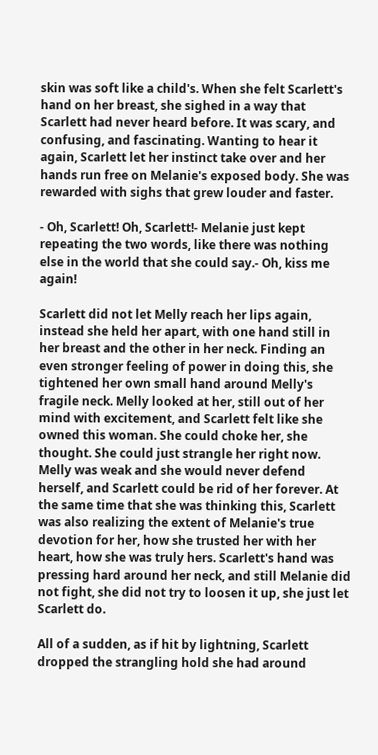skin was soft like a child's. When she felt Scarlett's hand on her breast, she sighed in a way that Scarlett had never heard before. It was scary, and confusing, and fascinating. Wanting to hear it again, Scarlett let her instinct take over and her hands run free on Melanie's exposed body. She was rewarded with sighs that grew louder and faster.

- Oh, Scarlett! Oh, Scarlett!- Melanie just kept repeating the two words, like there was nothing else in the world that she could say.- Oh, kiss me again!

Scarlett did not let Melly reach her lips again, instead she held her apart, with one hand still in her breast and the other in her neck. Finding an even stronger feeling of power in doing this, she tightened her own small hand around Melly's fragile neck. Melly looked at her, still out of her mind with excitement, and Scarlett felt like she owned this woman. She could choke her, she thought. She could just strangle her right now. Melly was weak and she would never defend herself, and Scarlett could be rid of her forever. At the same time that she was thinking this, Scarlett was also realizing the extent of Melanie's true devotion for her, how she trusted her with her heart, how she was truly hers. Scarlett's hand was pressing hard around her neck, and still Melanie did not fight, she did not try to loosen it up, she just let Scarlett do.

All of a sudden, as if hit by lightning, Scarlett dropped the strangling hold she had around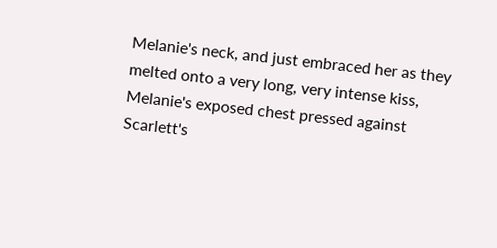Melanie's neck, and just embraced her as they melted onto a very long, very intense kiss, Melanie's exposed chest pressed against Scarlett's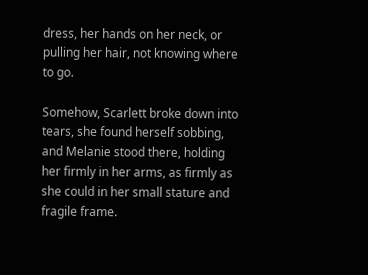dress, her hands on her neck, or pulling her hair, not knowing where to go.

Somehow, Scarlett broke down into tears, she found herself sobbing, and Melanie stood there, holding her firmly in her arms, as firmly as she could in her small stature and fragile frame.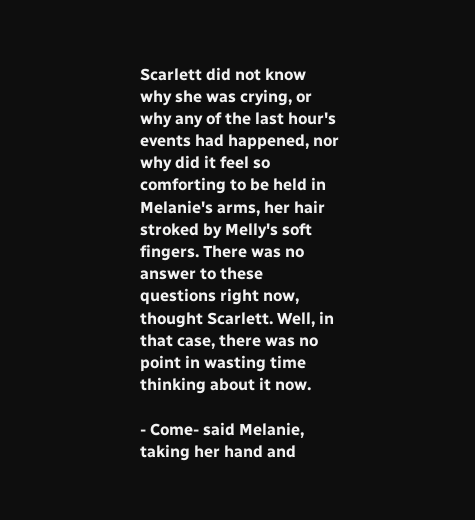Scarlett did not know why she was crying, or why any of the last hour's events had happened, nor why did it feel so comforting to be held in Melanie's arms, her hair stroked by Melly's soft fingers. There was no answer to these questions right now, thought Scarlett. Well, in that case, there was no point in wasting time thinking about it now.

- Come- said Melanie, taking her hand and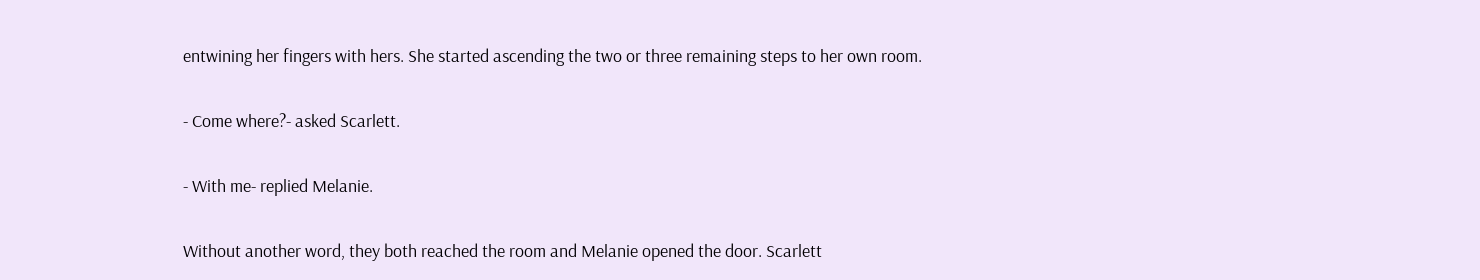entwining her fingers with hers. She started ascending the two or three remaining steps to her own room.

- Come where?- asked Scarlett.

- With me- replied Melanie.

Without another word, they both reached the room and Melanie opened the door. Scarlett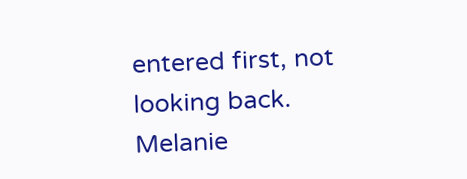entered first, not looking back. Melanie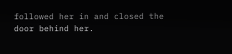followed her in and closed the door behind her.